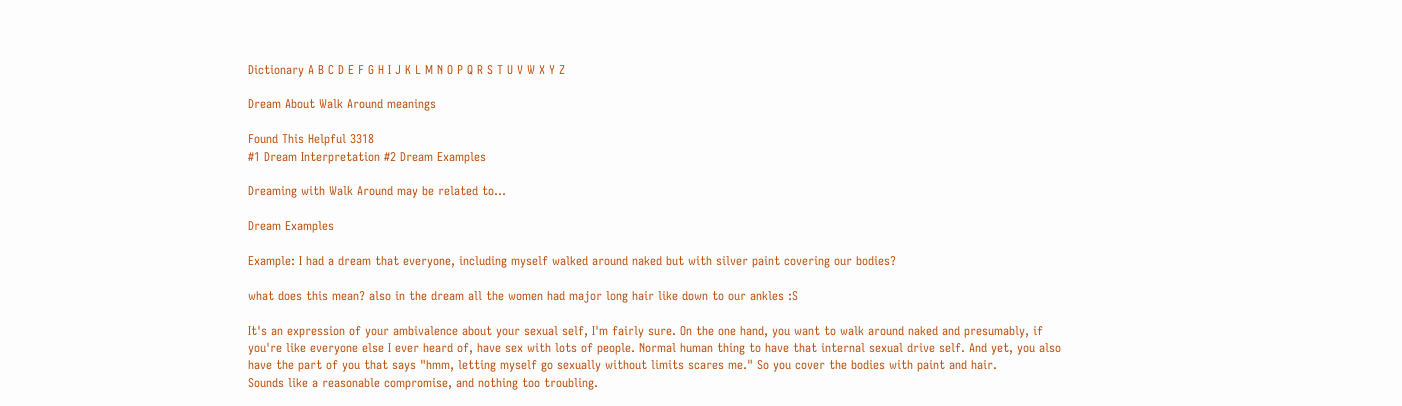Dictionary A B C D E F G H I J K L M N O P Q R S T U V W X Y Z

Dream About Walk Around meanings

Found This Helpful 3318
#1 Dream Interpretation #2 Dream Examples

Dreaming with Walk Around may be related to...

Dream Examples

Example: I had a dream that everyone, including myself walked around naked but with silver paint covering our bodies?

what does this mean? also in the dream all the women had major long hair like down to our ankles :S

It's an expression of your ambivalence about your sexual self, I'm fairly sure. On the one hand, you want to walk around naked and presumably, if you're like everyone else I ever heard of, have sex with lots of people. Normal human thing to have that internal sexual drive self. And yet, you also have the part of you that says "hmm, letting myself go sexually without limits scares me." So you cover the bodies with paint and hair.
Sounds like a reasonable compromise, and nothing too troubling.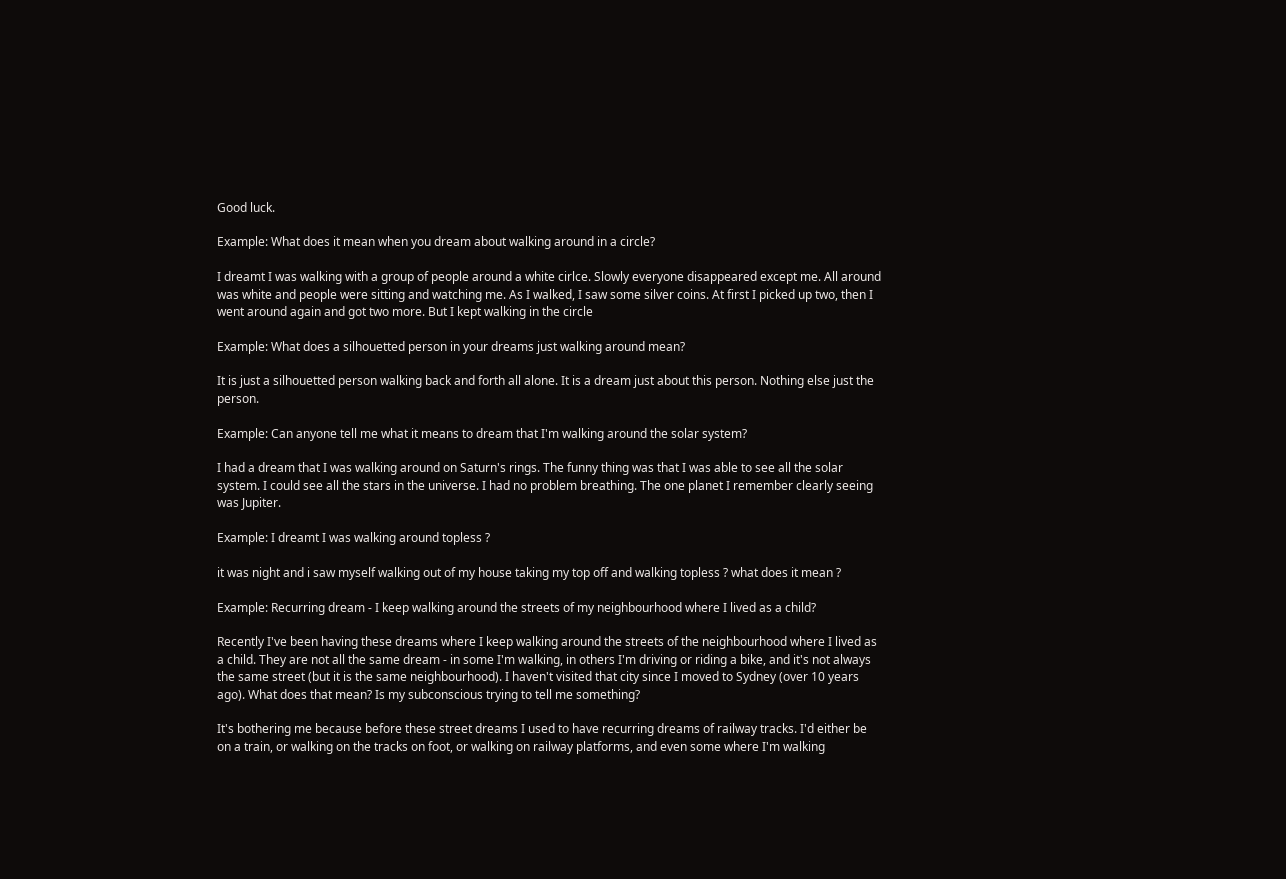Good luck.

Example: What does it mean when you dream about walking around in a circle?

I dreamt I was walking with a group of people around a white cirlce. Slowly everyone disappeared except me. All around was white and people were sitting and watching me. As I walked, I saw some silver coins. At first I picked up two, then I went around again and got two more. But I kept walking in the circle

Example: What does a silhouetted person in your dreams just walking around mean?

It is just a silhouetted person walking back and forth all alone. It is a dream just about this person. Nothing else just the person.

Example: Can anyone tell me what it means to dream that I'm walking around the solar system?

I had a dream that I was walking around on Saturn's rings. The funny thing was that I was able to see all the solar system. I could see all the stars in the universe. I had no problem breathing. The one planet I remember clearly seeing was Jupiter.

Example: I dreamt I was walking around topless ?

it was night and i saw myself walking out of my house taking my top off and walking topless ? what does it mean ?

Example: Recurring dream - I keep walking around the streets of my neighbourhood where I lived as a child?

Recently I've been having these dreams where I keep walking around the streets of the neighbourhood where I lived as a child. They are not all the same dream - in some I'm walking, in others I'm driving or riding a bike, and it's not always the same street (but it is the same neighbourhood). I haven't visited that city since I moved to Sydney (over 10 years ago). What does that mean? Is my subconscious trying to tell me something?

It's bothering me because before these street dreams I used to have recurring dreams of railway tracks. I'd either be on a train, or walking on the tracks on foot, or walking on railway platforms, and even some where I'm walking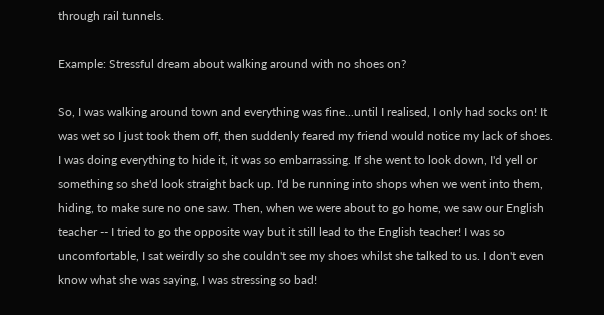through rail tunnels.

Example: Stressful dream about walking around with no shoes on?

So, I was walking around town and everything was fine...until I realised, I only had socks on! It was wet so I just took them off, then suddenly feared my friend would notice my lack of shoes. I was doing everything to hide it, it was so embarrassing. If she went to look down, I'd yell or something so she'd look straight back up. I'd be running into shops when we went into them, hiding, to make sure no one saw. Then, when we were about to go home, we saw our English teacher -- I tried to go the opposite way but it still lead to the English teacher! I was so uncomfortable, I sat weirdly so she couldn't see my shoes whilst she talked to us. I don't even know what she was saying, I was stressing so bad!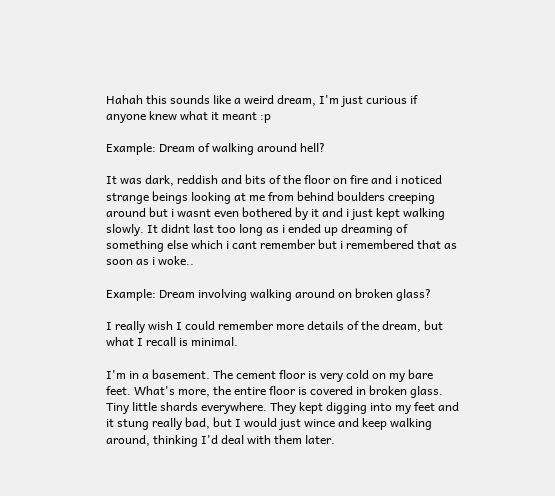Hahah this sounds like a weird dream, I'm just curious if anyone knew what it meant :p

Example: Dream of walking around hell?

It was dark, reddish and bits of the floor on fire and i noticed strange beings looking at me from behind boulders creeping around but i wasnt even bothered by it and i just kept walking slowly. It didnt last too long as i ended up dreaming of something else which i cant remember but i remembered that as soon as i woke..

Example: Dream involving walking around on broken glass?

I really wish I could remember more details of the dream, but what I recall is minimal.

I'm in a basement. The cement floor is very cold on my bare feet. What's more, the entire floor is covered in broken glass. Tiny little shards everywhere. They kept digging into my feet and it stung really bad, but I would just wince and keep walking around, thinking I'd deal with them later.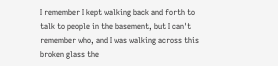I remember I kept walking back and forth to talk to people in the basement, but I can't remember who, and I was walking across this broken glass the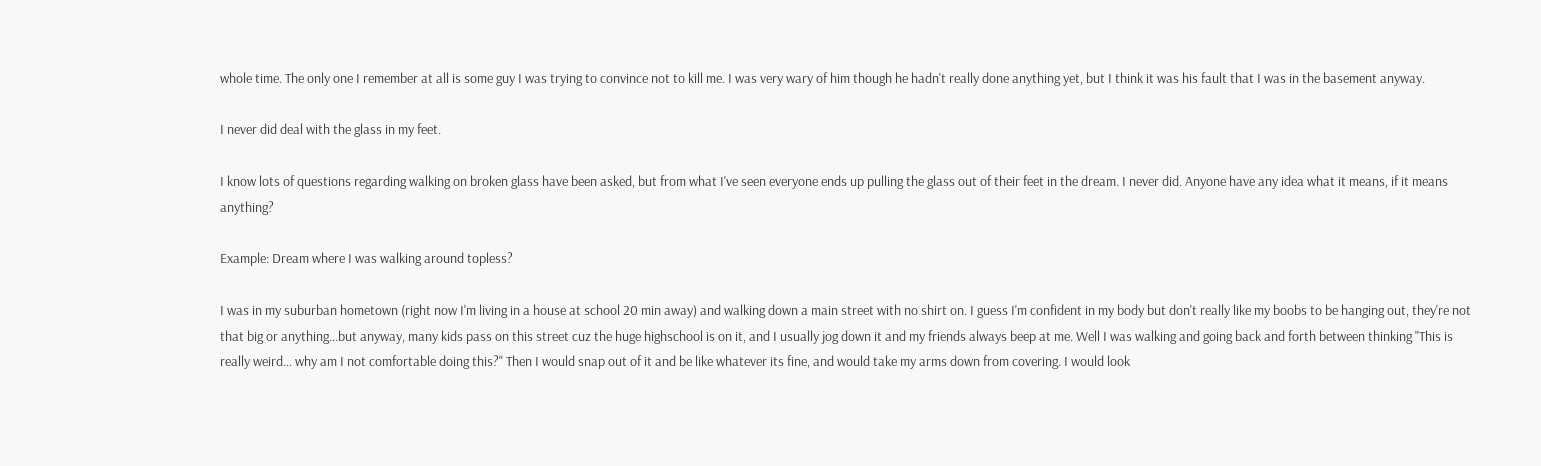whole time. The only one I remember at all is some guy I was trying to convince not to kill me. I was very wary of him though he hadn't really done anything yet, but I think it was his fault that I was in the basement anyway.

I never did deal with the glass in my feet.

I know lots of questions regarding walking on broken glass have been asked, but from what I've seen everyone ends up pulling the glass out of their feet in the dream. I never did. Anyone have any idea what it means, if it means anything?

Example: Dream where I was walking around topless?

I was in my suburban hometown (right now I'm living in a house at school 20 min away) and walking down a main street with no shirt on. I guess I'm confident in my body but don't really like my boobs to be hanging out, they're not that big or anything...but anyway, many kids pass on this street cuz the huge highschool is on it, and I usually jog down it and my friends always beep at me. Well I was walking and going back and forth between thinking "This is really weird... why am I not comfortable doing this?" Then I would snap out of it and be like whatever its fine, and would take my arms down from covering. I would look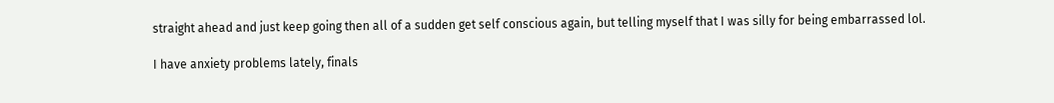straight ahead and just keep going then all of a sudden get self conscious again, but telling myself that I was silly for being embarrassed lol.

I have anxiety problems lately, finals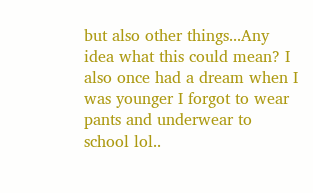but also other things...Any idea what this could mean? I also once had a dream when I was younger I forgot to wear pants and underwear to school lol..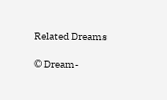Related Dreams

© Dream-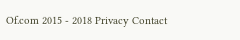Of.com 2015 - 2018 Privacy Contact